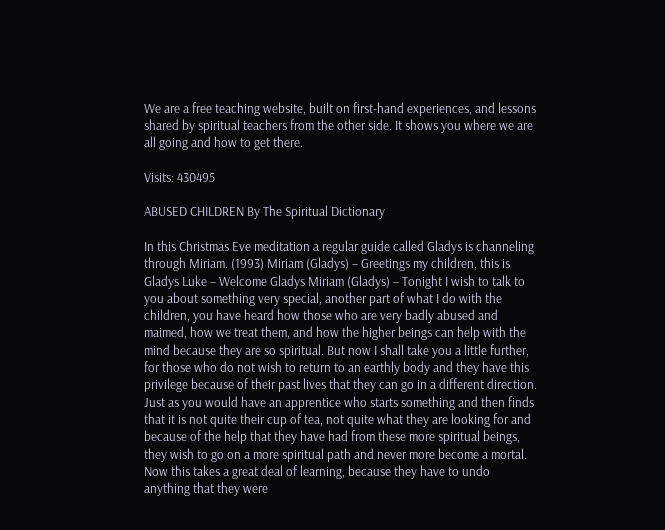We are a free teaching website, built on first-hand experiences, and lessons shared by spiritual teachers from the other side. It shows you where we are all going and how to get there.

Visits: 430495

ABUSED CHILDREN By The Spiritual Dictionary

In this Christmas Eve meditation a regular guide called Gladys is channeling through Miriam. (1993) Miriam (Gladys) – Greetings my children, this is Gladys Luke – Welcome Gladys Miriam (Gladys) – Tonight I wish to talk to you about something very special, another part of what I do with the children, you have heard how those who are very badly abused and maimed, how we treat them, and how the higher beings can help with the mind because they are so spiritual. But now I shall take you a little further, for those who do not wish to return to an earthly body and they have this privilege because of their past lives that they can go in a different direction. Just as you would have an apprentice who starts something and then finds that it is not quite their cup of tea, not quite what they are looking for and because of the help that they have had from these more spiritual beings, they wish to go on a more spiritual path and never more become a mortal. Now this takes a great deal of learning, because they have to undo anything that they were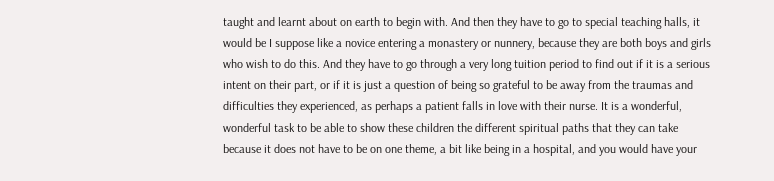taught and learnt about on earth to begin with. And then they have to go to special teaching halls, it would be I suppose like a novice entering a monastery or nunnery, because they are both boys and girls who wish to do this. And they have to go through a very long tuition period to find out if it is a serious intent on their part, or if it is just a question of being so grateful to be away from the traumas and difficulties they experienced, as perhaps a patient falls in love with their nurse. It is a wonderful, wonderful task to be able to show these children the different spiritual paths that they can take because it does not have to be on one theme, a bit like being in a hospital, and you would have your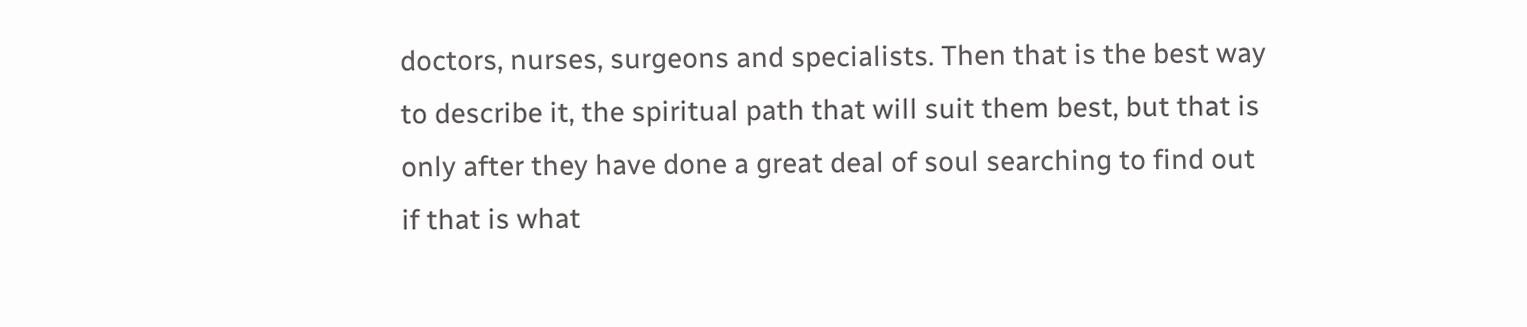doctors, nurses, surgeons and specialists. Then that is the best way to describe it, the spiritual path that will suit them best, but that is only after they have done a great deal of soul searching to find out if that is what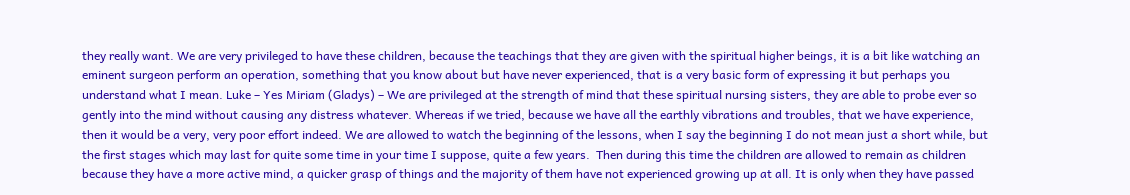they really want. We are very privileged to have these children, because the teachings that they are given with the spiritual higher beings, it is a bit like watching an eminent surgeon perform an operation, something that you know about but have never experienced, that is a very basic form of expressing it but perhaps you understand what I mean. Luke – Yes Miriam (Gladys) – We are privileged at the strength of mind that these spiritual nursing sisters, they are able to probe ever so gently into the mind without causing any distress whatever. Whereas if we tried, because we have all the earthly vibrations and troubles, that we have experience, then it would be a very, very poor effort indeed. We are allowed to watch the beginning of the lessons, when I say the beginning I do not mean just a short while, but the first stages which may last for quite some time in your time I suppose, quite a few years.  Then during this time the children are allowed to remain as children because they have a more active mind, a quicker grasp of things and the majority of them have not experienced growing up at all. It is only when they have passed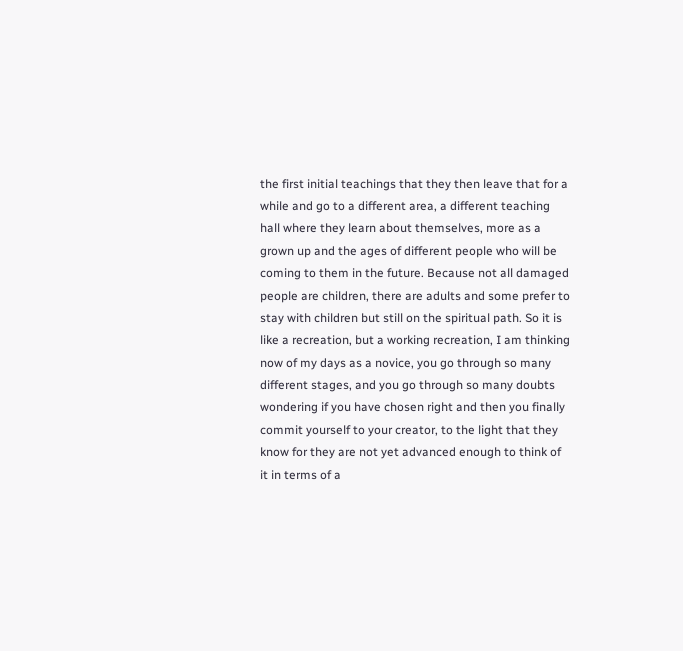the first initial teachings that they then leave that for a while and go to a different area, a different teaching hall where they learn about themselves, more as a grown up and the ages of different people who will be coming to them in the future. Because not all damaged people are children, there are adults and some prefer to stay with children but still on the spiritual path. So it is like a recreation, but a working recreation, I am thinking now of my days as a novice, you go through so many different stages, and you go through so many doubts wondering if you have chosen right and then you finally commit yourself to your creator, to the light that they know for they are not yet advanced enough to think of it in terms of a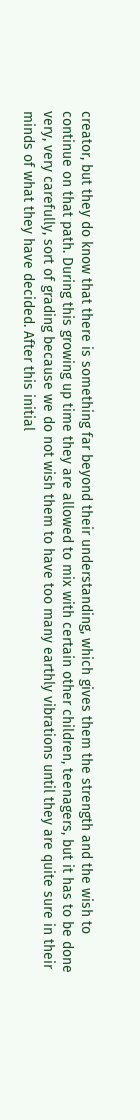creator, but they do know that there is something far beyond their understanding, which gives them the strength and the wish to continue on that path. During this growing up time they are allowed to mix with certain other children, teenagers, but it has to be done very, very carefully, sort of grading because we do not wish them to have too many earthly vibrations until they are quite sure in their minds of what they have decided. After this initial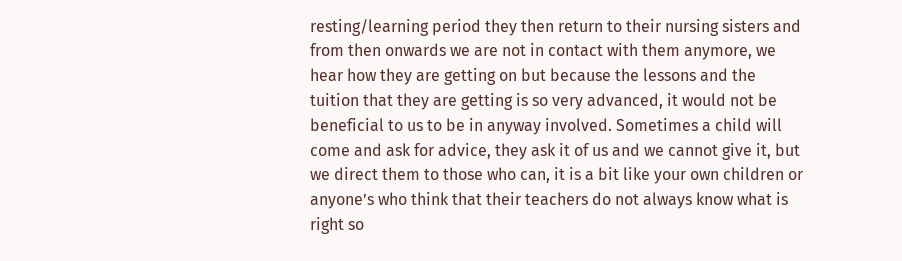resting/learning period they then return to their nursing sisters and from then onwards we are not in contact with them anymore, we hear how they are getting on but because the lessons and the tuition that they are getting is so very advanced, it would not be beneficial to us to be in anyway involved. Sometimes a child will come and ask for advice, they ask it of us and we cannot give it, but we direct them to those who can, it is a bit like your own children or anyone’s who think that their teachers do not always know what is right so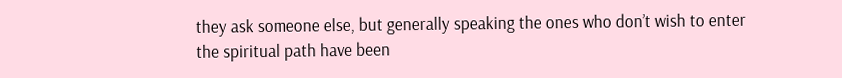they ask someone else, but generally speaking the ones who don’t wish to enter the spiritual path have been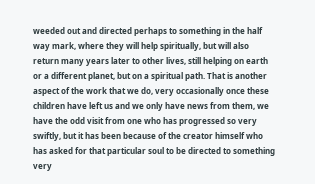weeded out and directed perhaps to something in the half way mark, where they will help spiritually, but will also return many years later to other lives, still helping on earth or a different planet, but on a spiritual path. That is another aspect of the work that we do, very occasionally once these children have left us and we only have news from them, we have the odd visit from one who has progressed so very swiftly, but it has been because of the creator himself who has asked for that particular soul to be directed to something very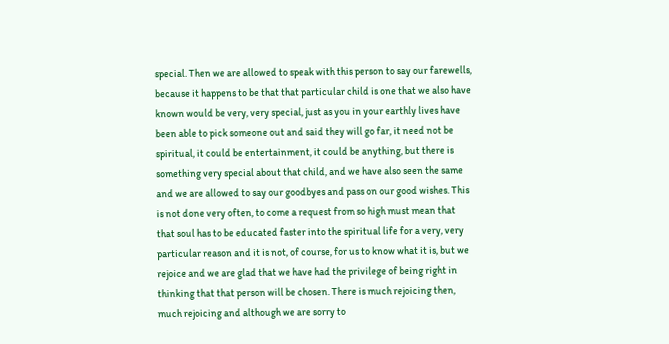special. Then we are allowed to speak with this person to say our farewells, because it happens to be that that particular child is one that we also have known would be very, very special, just as you in your earthly lives have been able to pick someone out and said they will go far, it need not be spiritual, it could be entertainment, it could be anything, but there is something very special about that child, and we have also seen the same and we are allowed to say our goodbyes and pass on our good wishes. This is not done very often, to come a request from so high must mean that that soul has to be educated faster into the spiritual life for a very, very particular reason and it is not, of course, for us to know what it is, but we rejoice and we are glad that we have had the privilege of being right in thinking that that person will be chosen. There is much rejoicing then, much rejoicing and although we are sorry to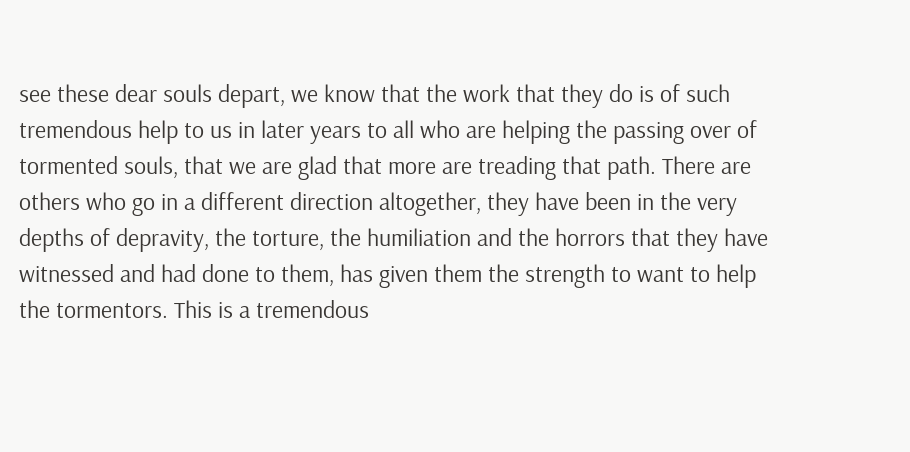see these dear souls depart, we know that the work that they do is of such tremendous help to us in later years to all who are helping the passing over of tormented souls, that we are glad that more are treading that path. There are others who go in a different direction altogether, they have been in the very depths of depravity, the torture, the humiliation and the horrors that they have witnessed and had done to them, has given them the strength to want to help the tormentors. This is a tremendous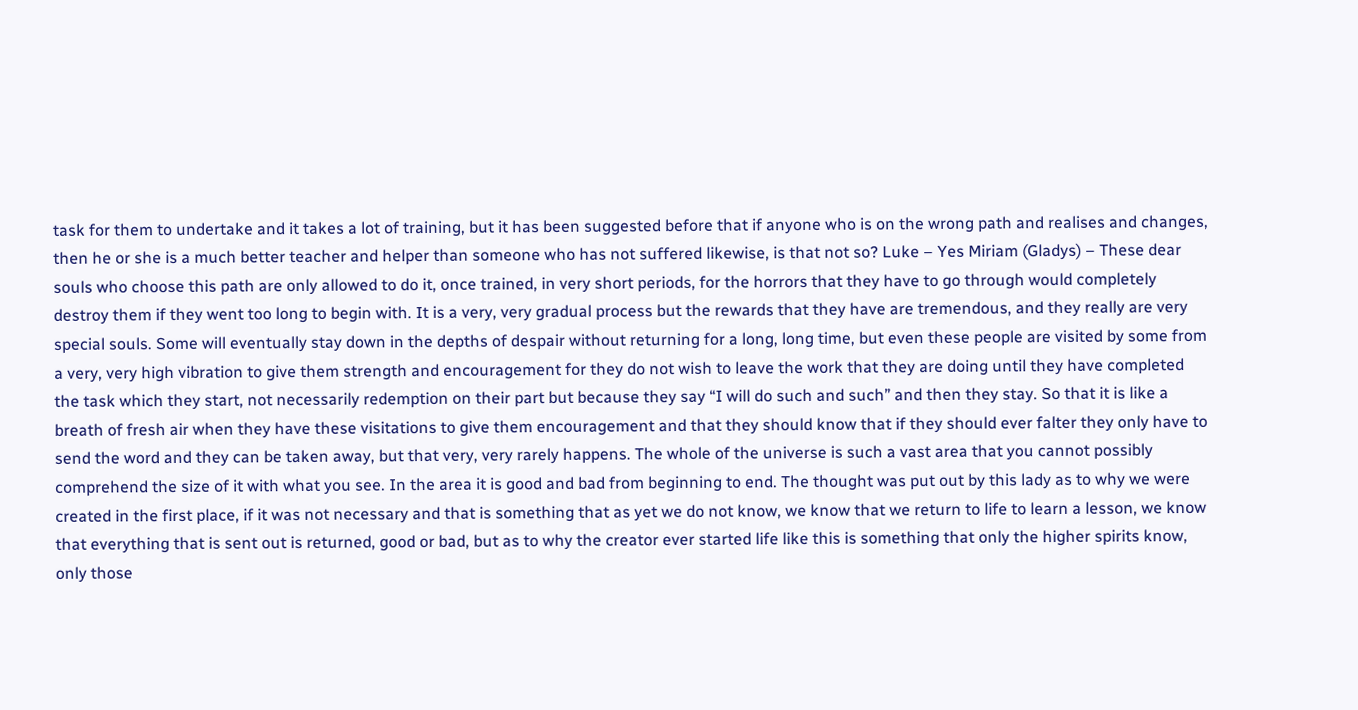task for them to undertake and it takes a lot of training, but it has been suggested before that if anyone who is on the wrong path and realises and changes, then he or she is a much better teacher and helper than someone who has not suffered likewise, is that not so? Luke – Yes Miriam (Gladys) – These dear souls who choose this path are only allowed to do it, once trained, in very short periods, for the horrors that they have to go through would completely destroy them if they went too long to begin with. It is a very, very gradual process but the rewards that they have are tremendous, and they really are very special souls. Some will eventually stay down in the depths of despair without returning for a long, long time, but even these people are visited by some from a very, very high vibration to give them strength and encouragement for they do not wish to leave the work that they are doing until they have completed the task which they start, not necessarily redemption on their part but because they say “I will do such and such” and then they stay. So that it is like a breath of fresh air when they have these visitations to give them encouragement and that they should know that if they should ever falter they only have to send the word and they can be taken away, but that very, very rarely happens. The whole of the universe is such a vast area that you cannot possibly comprehend the size of it with what you see. In the area it is good and bad from beginning to end. The thought was put out by this lady as to why we were created in the first place, if it was not necessary and that is something that as yet we do not know, we know that we return to life to learn a lesson, we know that everything that is sent out is returned, good or bad, but as to why the creator ever started life like this is something that only the higher spirits know, only those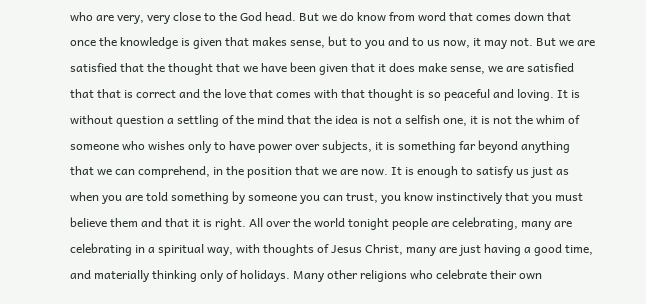who are very, very close to the God head. But we do know from word that comes down that once the knowledge is given that makes sense, but to you and to us now, it may not. But we are satisfied that the thought that we have been given that it does make sense, we are satisfied that that is correct and the love that comes with that thought is so peaceful and loving. It is without question a settling of the mind that the idea is not a selfish one, it is not the whim of someone who wishes only to have power over subjects, it is something far beyond anything that we can comprehend, in the position that we are now. It is enough to satisfy us just as when you are told something by someone you can trust, you know instinctively that you must believe them and that it is right. All over the world tonight people are celebrating, many are celebrating in a spiritual way, with thoughts of Jesus Christ, many are just having a good time, and materially thinking only of holidays. Many other religions who celebrate their own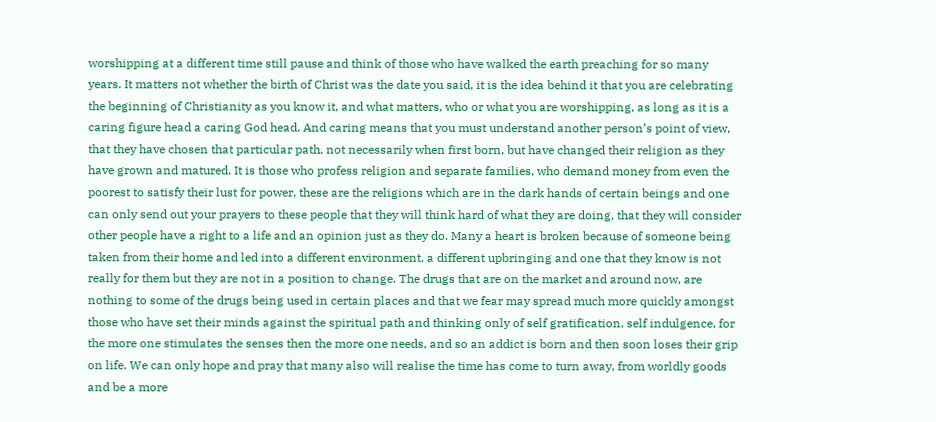worshipping at a different time still pause and think of those who have walked the earth preaching for so many years. It matters not whether the birth of Christ was the date you said, it is the idea behind it that you are celebrating the beginning of Christianity as you know it, and what matters, who or what you are worshipping, as long as it is a caring figure head a caring God head. And caring means that you must understand another person’s point of view, that they have chosen that particular path, not necessarily when first born, but have changed their religion as they have grown and matured. It is those who profess religion and separate families, who demand money from even the poorest to satisfy their lust for power, these are the religions which are in the dark hands of certain beings and one can only send out your prayers to these people that they will think hard of what they are doing, that they will consider other people have a right to a life and an opinion just as they do. Many a heart is broken because of someone being taken from their home and led into a different environment, a different upbringing and one that they know is not really for them but they are not in a position to change. The drugs that are on the market and around now, are nothing to some of the drugs being used in certain places and that we fear may spread much more quickly amongst those who have set their minds against the spiritual path and thinking only of self gratification, self indulgence, for the more one stimulates the senses then the more one needs, and so an addict is born and then soon loses their grip on life. We can only hope and pray that many also will realise the time has come to turn away, from worldly goods and be a more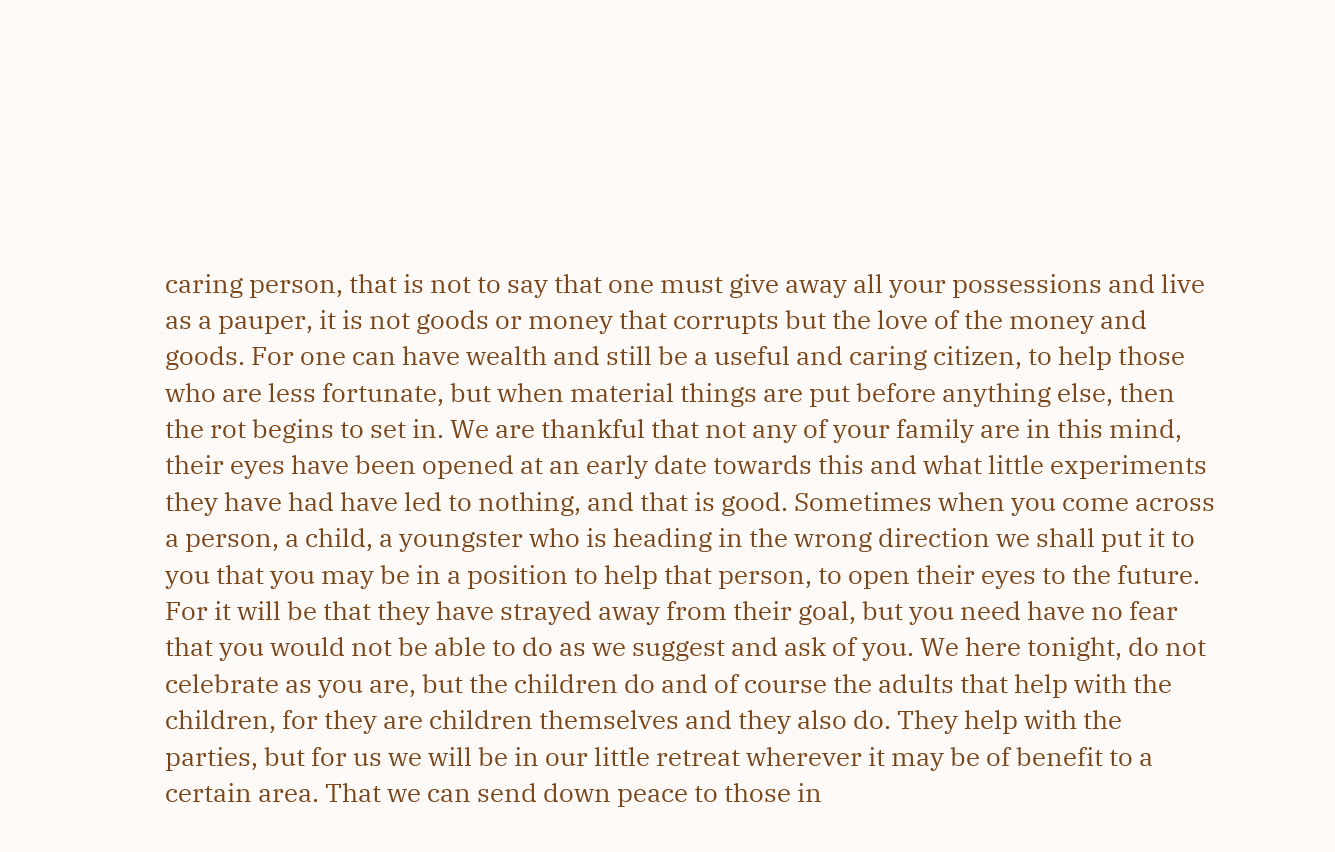caring person, that is not to say that one must give away all your possessions and live as a pauper, it is not goods or money that corrupts but the love of the money and goods. For one can have wealth and still be a useful and caring citizen, to help those who are less fortunate, but when material things are put before anything else, then the rot begins to set in. We are thankful that not any of your family are in this mind, their eyes have been opened at an early date towards this and what little experiments they have had have led to nothing, and that is good. Sometimes when you come across a person, a child, a youngster who is heading in the wrong direction we shall put it to you that you may be in a position to help that person, to open their eyes to the future. For it will be that they have strayed away from their goal, but you need have no fear that you would not be able to do as we suggest and ask of you. We here tonight, do not celebrate as you are, but the children do and of course the adults that help with the children, for they are children themselves and they also do. They help with the parties, but for us we will be in our little retreat wherever it may be of benefit to a certain area. That we can send down peace to those in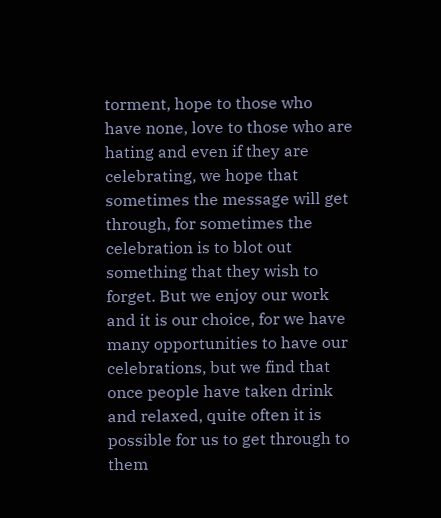torment, hope to those who have none, love to those who are hating and even if they are celebrating, we hope that sometimes the message will get through, for sometimes the celebration is to blot out something that they wish to forget. But we enjoy our work and it is our choice, for we have many opportunities to have our celebrations, but we find that once people have taken drink and relaxed, quite often it is possible for us to get through to them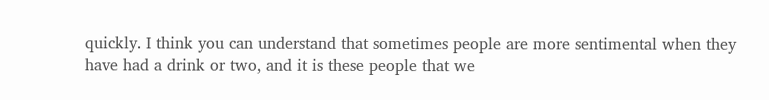quickly. I think you can understand that sometimes people are more sentimental when they have had a drink or two, and it is these people that we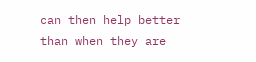can then help better than when they are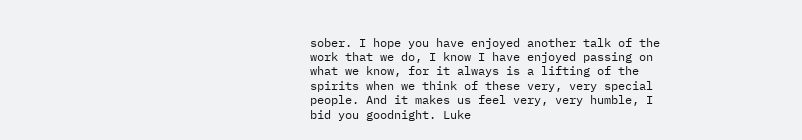sober. I hope you have enjoyed another talk of the work that we do, I know I have enjoyed passing on what we know, for it always is a lifting of the spirits when we think of these very, very special people. And it makes us feel very, very humble, I bid you goodnight. Luke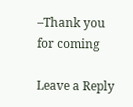–Thank you for coming

Leave a Reply